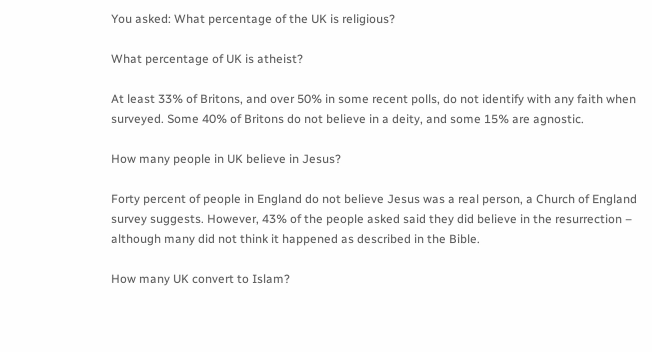You asked: What percentage of the UK is religious?

What percentage of UK is atheist?

At least 33% of Britons, and over 50% in some recent polls, do not identify with any faith when surveyed. Some 40% of Britons do not believe in a deity, and some 15% are agnostic.

How many people in UK believe in Jesus?

Forty percent of people in England do not believe Jesus was a real person, a Church of England survey suggests. However, 43% of the people asked said they did believe in the resurrection – although many did not think it happened as described in the Bible.

How many UK convert to Islam?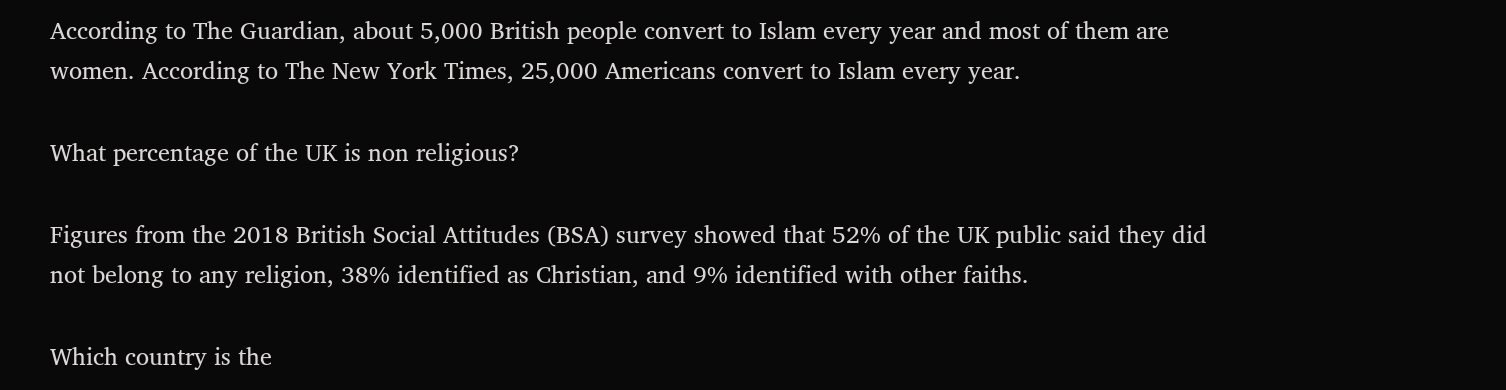According to The Guardian, about 5,000 British people convert to Islam every year and most of them are women. According to The New York Times, 25,000 Americans convert to Islam every year.

What percentage of the UK is non religious?

Figures from the 2018 British Social Attitudes (BSA) survey showed that 52% of the UK public said they did not belong to any religion, 38% identified as Christian, and 9% identified with other faiths.

Which country is the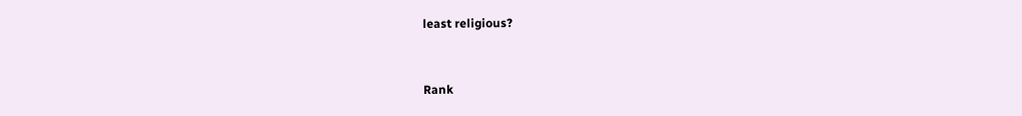least religious?


Rank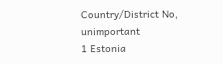Country/District No, unimportant
1 Estonia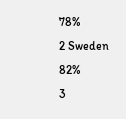78%
2 Sweden 82%
3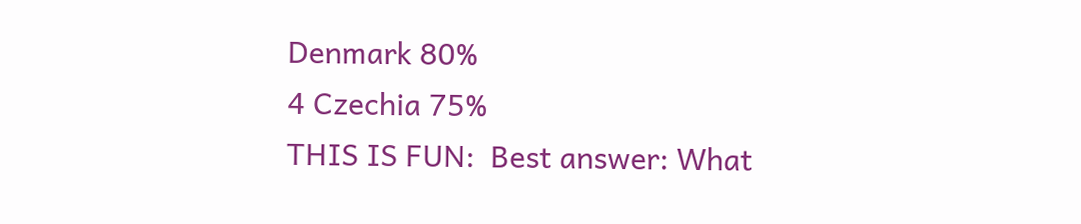Denmark 80%
4 Czechia 75%
THIS IS FUN:  Best answer: What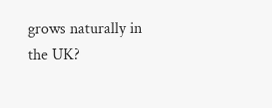grows naturally in the UK?